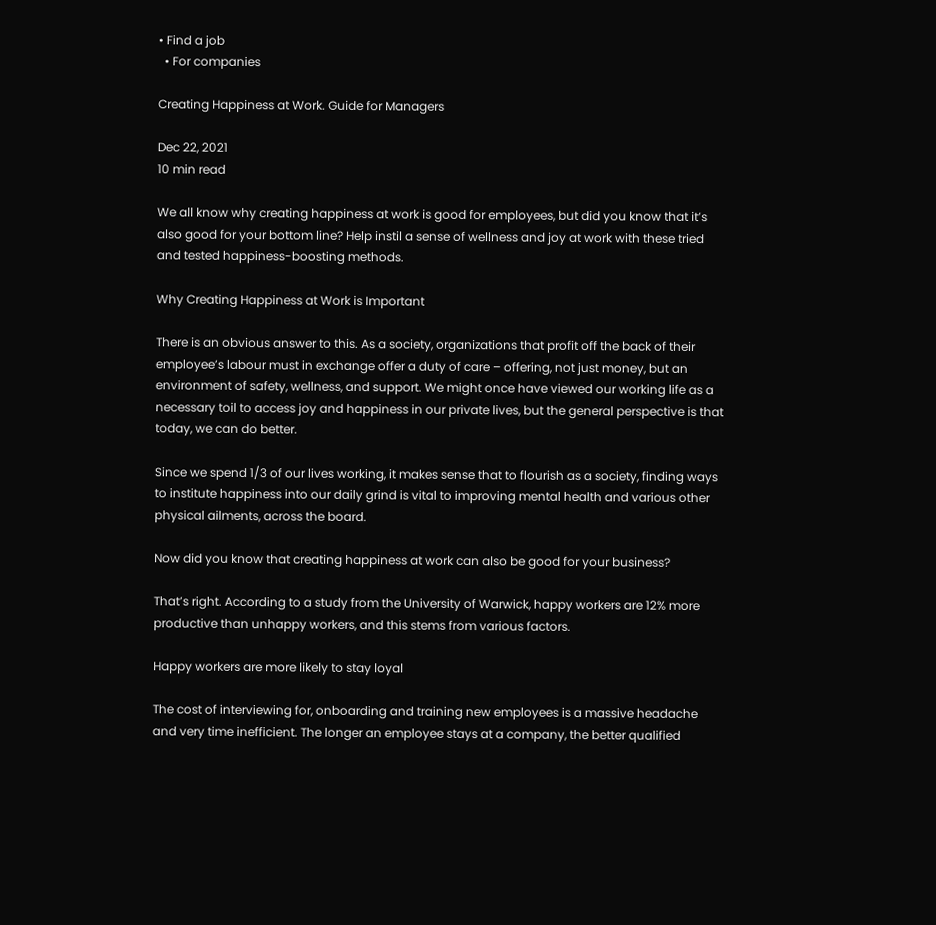• Find a job
  • For companies

Creating Happiness at Work. Guide for Managers

Dec 22, 2021
10 min read

We all know why creating happiness at work is good for employees, but did you know that it’s also good for your bottom line? Help instil a sense of wellness and joy at work with these tried and tested happiness-boosting methods.

Why Creating Happiness at Work is Important

There is an obvious answer to this. As a society, organizations that profit off the back of their employee’s labour must in exchange offer a duty of care – offering, not just money, but an environment of safety, wellness, and support. We might once have viewed our working life as a necessary toil to access joy and happiness in our private lives, but the general perspective is that today, we can do better.

Since we spend 1/3 of our lives working, it makes sense that to flourish as a society, finding ways to institute happiness into our daily grind is vital to improving mental health and various other physical ailments, across the board.

Now did you know that creating happiness at work can also be good for your business?

That’s right. According to a study from the University of Warwick, happy workers are 12% more productive than unhappy workers, and this stems from various factors.

Happy workers are more likely to stay loyal

The cost of interviewing for, onboarding and training new employees is a massive headache and very time inefficient. The longer an employee stays at a company, the better qualified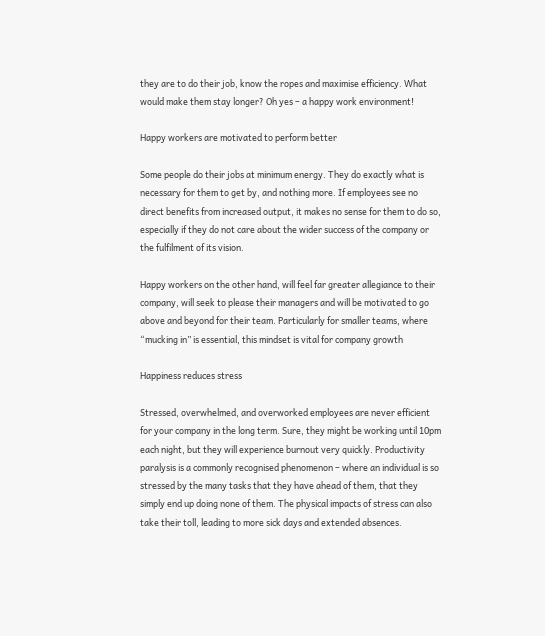they are to do their job, know the ropes and maximise efficiency. What would make them stay longer? Oh yes – a happy work environment!

Happy workers are motivated to perform better

Some people do their jobs at minimum energy. They do exactly what is necessary for them to get by, and nothing more. If employees see no direct benefits from increased output, it makes no sense for them to do so, especially if they do not care about the wider success of the company or the fulfilment of its vision.

Happy workers on the other hand, will feel far greater allegiance to their company, will seek to please their managers and will be motivated to go above and beyond for their team. Particularly for smaller teams, where “mucking in” is essential, this mindset is vital for company growth

Happiness reduces stress

Stressed, overwhelmed, and overworked employees are never efficient for your company in the long term. Sure, they might be working until 10pm each night, but they will experience burnout very quickly. Productivity paralysis is a commonly recognised phenomenon – where an individual is so stressed by the many tasks that they have ahead of them, that they simply end up doing none of them. The physical impacts of stress can also take their toll, leading to more sick days and extended absences.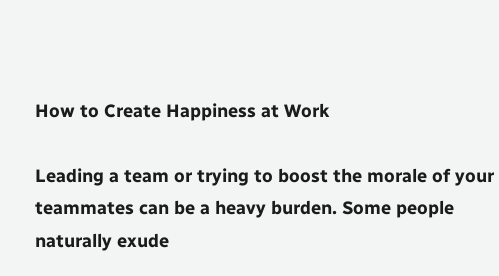How to Create Happiness at Work

Leading a team or trying to boost the morale of your teammates can be a heavy burden. Some people naturally exude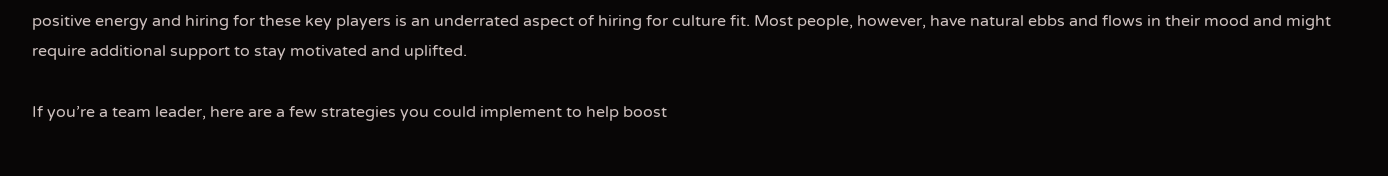positive energy and hiring for these key players is an underrated aspect of hiring for culture fit. Most people, however, have natural ebbs and flows in their mood and might require additional support to stay motivated and uplifted.

If you’re a team leader, here are a few strategies you could implement to help boost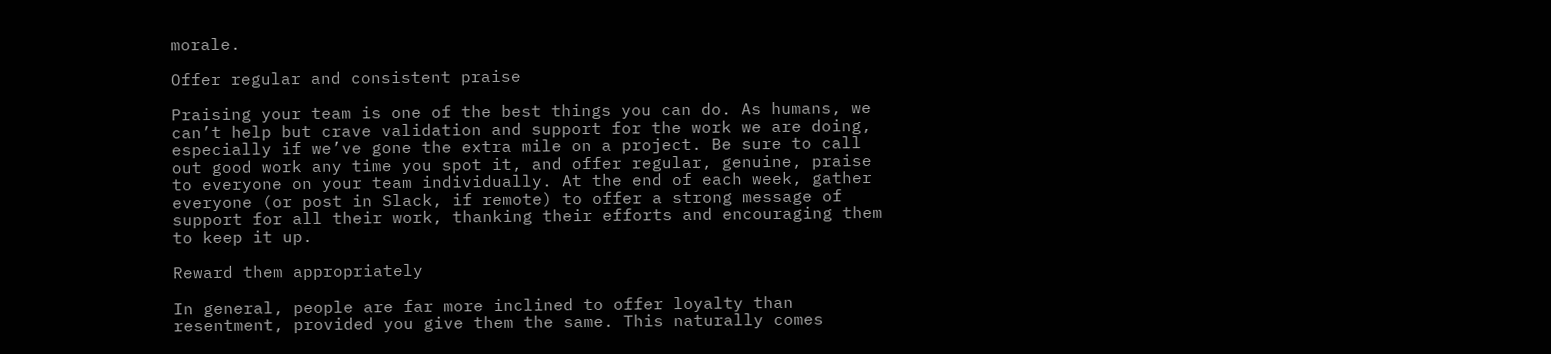morale.

Offer regular and consistent praise

Praising your team is one of the best things you can do. As humans, we can’t help but crave validation and support for the work we are doing, especially if we’ve gone the extra mile on a project. Be sure to call out good work any time you spot it, and offer regular, genuine, praise to everyone on your team individually. At the end of each week, gather everyone (or post in Slack, if remote) to offer a strong message of support for all their work, thanking their efforts and encouraging them to keep it up.

Reward them appropriately

In general, people are far more inclined to offer loyalty than resentment, provided you give them the same. This naturally comes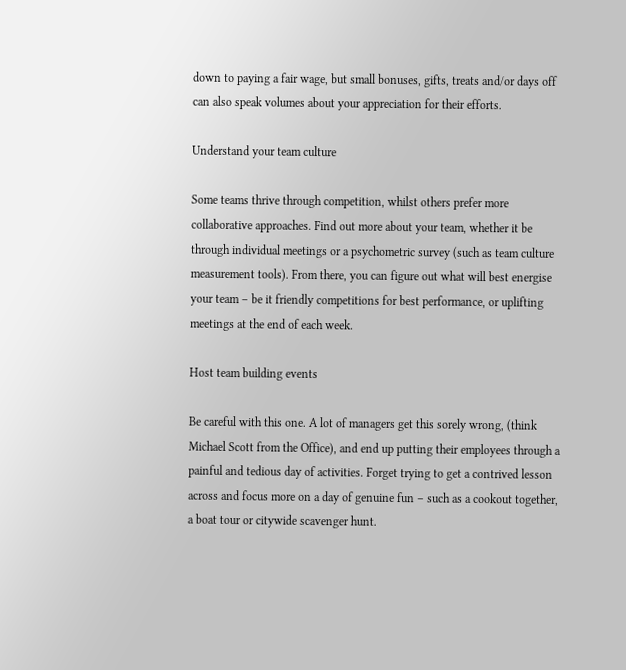down to paying a fair wage, but small bonuses, gifts, treats and/or days off can also speak volumes about your appreciation for their efforts.

Understand your team culture

Some teams thrive through competition, whilst others prefer more collaborative approaches. Find out more about your team, whether it be through individual meetings or a psychometric survey (such as team culture measurement tools). From there, you can figure out what will best energise your team – be it friendly competitions for best performance, or uplifting meetings at the end of each week.

Host team building events

Be careful with this one. A lot of managers get this sorely wrong, (think Michael Scott from the Office), and end up putting their employees through a painful and tedious day of activities. Forget trying to get a contrived lesson across and focus more on a day of genuine fun – such as a cookout together, a boat tour or citywide scavenger hunt.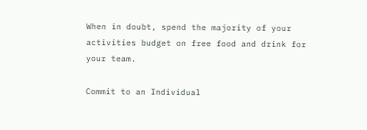When in doubt, spend the majority of your activities budget on free food and drink for your team.

Commit to an Individual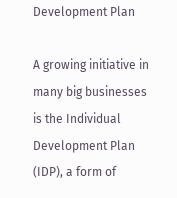Development Plan

A growing initiative in many big businesses is the Individual Development Plan (IDP), a form of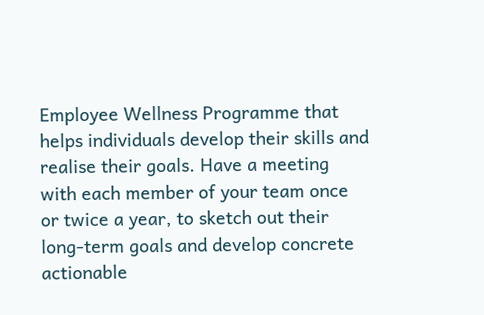Employee Wellness Programme that helps individuals develop their skills and realise their goals. Have a meeting with each member of your team once or twice a year, to sketch out their long-term goals and develop concrete actionable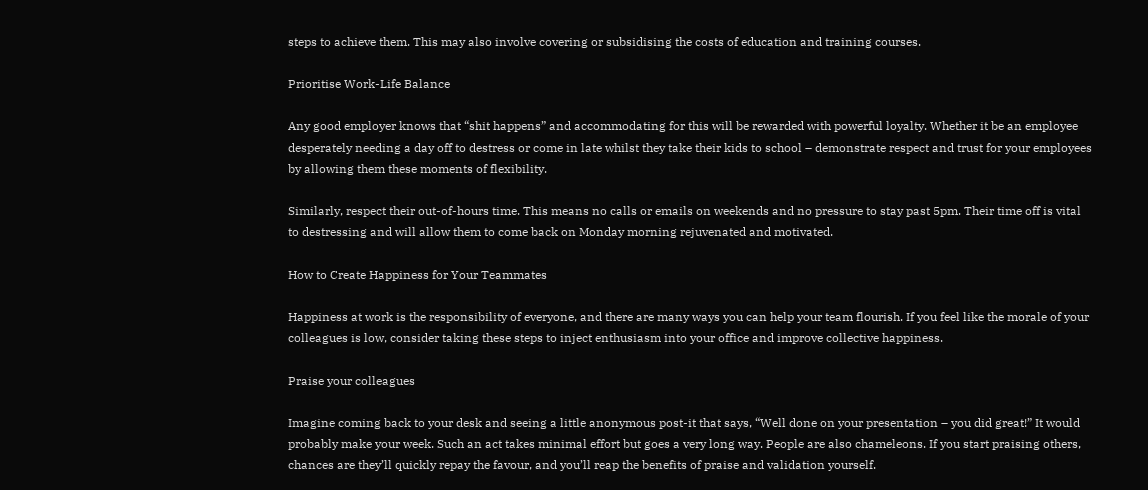steps to achieve them. This may also involve covering or subsidising the costs of education and training courses.

Prioritise Work-Life Balance

Any good employer knows that “shit happens” and accommodating for this will be rewarded with powerful loyalty. Whether it be an employee desperately needing a day off to destress or come in late whilst they take their kids to school – demonstrate respect and trust for your employees by allowing them these moments of flexibility.

Similarly, respect their out-of-hours time. This means no calls or emails on weekends and no pressure to stay past 5pm. Their time off is vital to destressing and will allow them to come back on Monday morning rejuvenated and motivated.

How to Create Happiness for Your Teammates

Happiness at work is the responsibility of everyone, and there are many ways you can help your team flourish. If you feel like the morale of your colleagues is low, consider taking these steps to inject enthusiasm into your office and improve collective happiness.

Praise your colleagues

Imagine coming back to your desk and seeing a little anonymous post-it that says, “Well done on your presentation – you did great!” It would probably make your week. Such an act takes minimal effort but goes a very long way. People are also chameleons. If you start praising others, chances are they’ll quickly repay the favour, and you’ll reap the benefits of praise and validation yourself.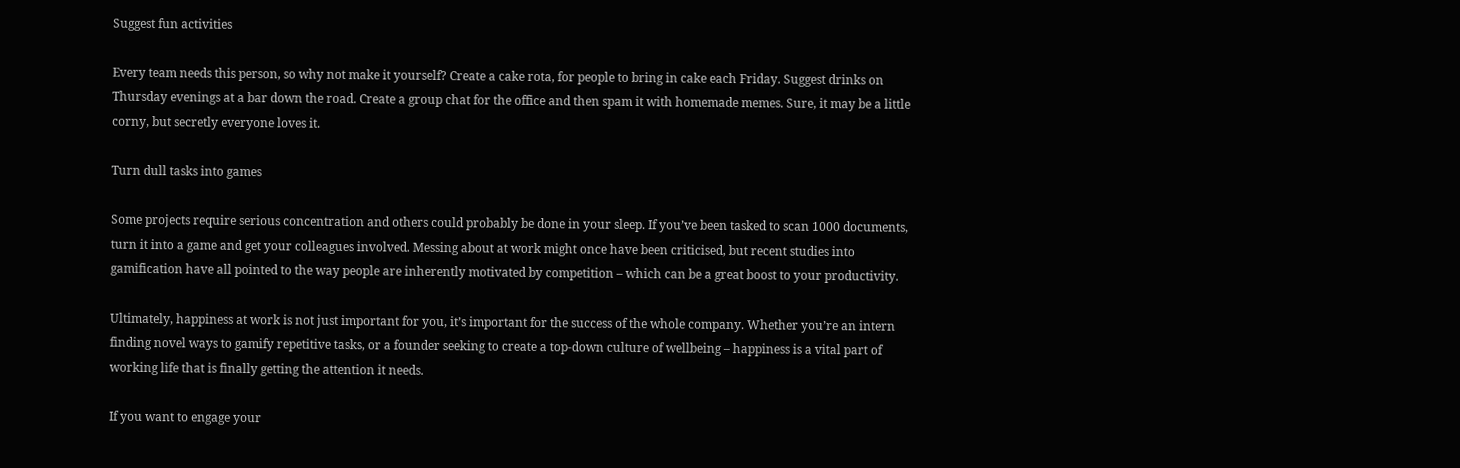Suggest fun activities

Every team needs this person, so why not make it yourself? Create a cake rota, for people to bring in cake each Friday. Suggest drinks on Thursday evenings at a bar down the road. Create a group chat for the office and then spam it with homemade memes. Sure, it may be a little corny, but secretly everyone loves it.

Turn dull tasks into games

Some projects require serious concentration and others could probably be done in your sleep. If you’ve been tasked to scan 1000 documents, turn it into a game and get your colleagues involved. Messing about at work might once have been criticised, but recent studies into gamification have all pointed to the way people are inherently motivated by competition – which can be a great boost to your productivity.

Ultimately, happiness at work is not just important for you, it’s important for the success of the whole company. Whether you’re an intern finding novel ways to gamify repetitive tasks, or a founder seeking to create a top-down culture of wellbeing – happiness is a vital part of working life that is finally getting the attention it needs.

If you want to engage your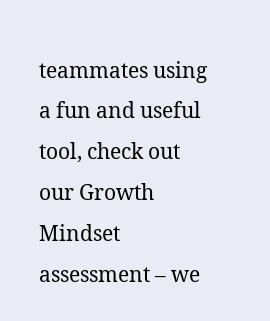teammates using a fun and useful tool, check out our Growth Mindset assessment – we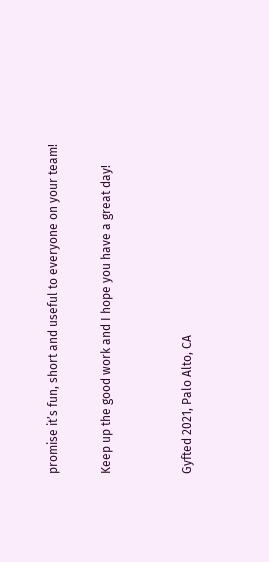promise it’s fun, short and useful to everyone on your team!

Keep up the good work and I hope you have a great day!


Gyfted 2021, Palo Alto, CA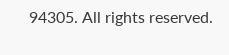94305. All rights reserved.